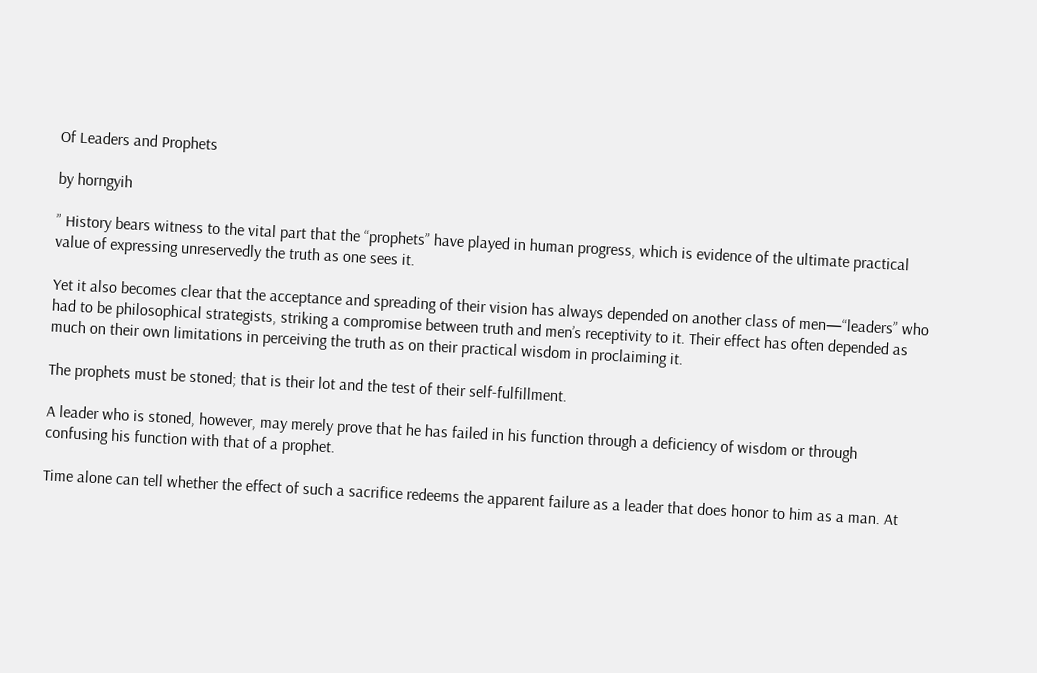Of Leaders and Prophets

by horngyih

” History bears witness to the vital part that the “prophets” have played in human progress, which is evidence of the ultimate practical value of expressing unreservedly the truth as one sees it.

Yet it also becomes clear that the acceptance and spreading of their vision has always depended on another class of men—“leaders” who had to be philosophical strategists, striking a compromise between truth and men’s receptivity to it. Their effect has often depended as much on their own limitations in perceiving the truth as on their practical wisdom in proclaiming it.

The prophets must be stoned; that is their lot and the test of their self-fulfillment.

A leader who is stoned, however, may merely prove that he has failed in his function through a deficiency of wisdom or through confusing his function with that of a prophet.

Time alone can tell whether the effect of such a sacrifice redeems the apparent failure as a leader that does honor to him as a man. At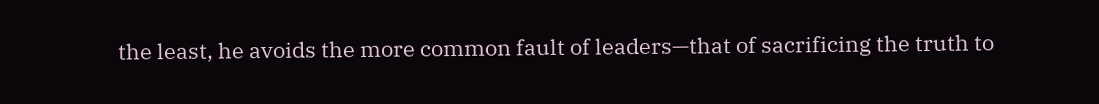the least, he avoids the more common fault of leaders—that of sacrificing the truth to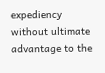expediency without ultimate advantage to the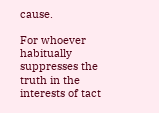cause.

For whoever habitually suppresses the truth in the interests of tact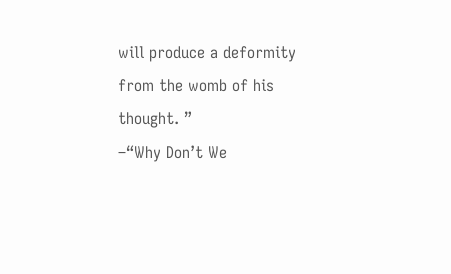will produce a deformity from the womb of his thought. ”
–“Why Don’t We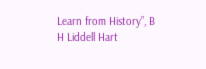Learn from History”, B H Liddell Hart